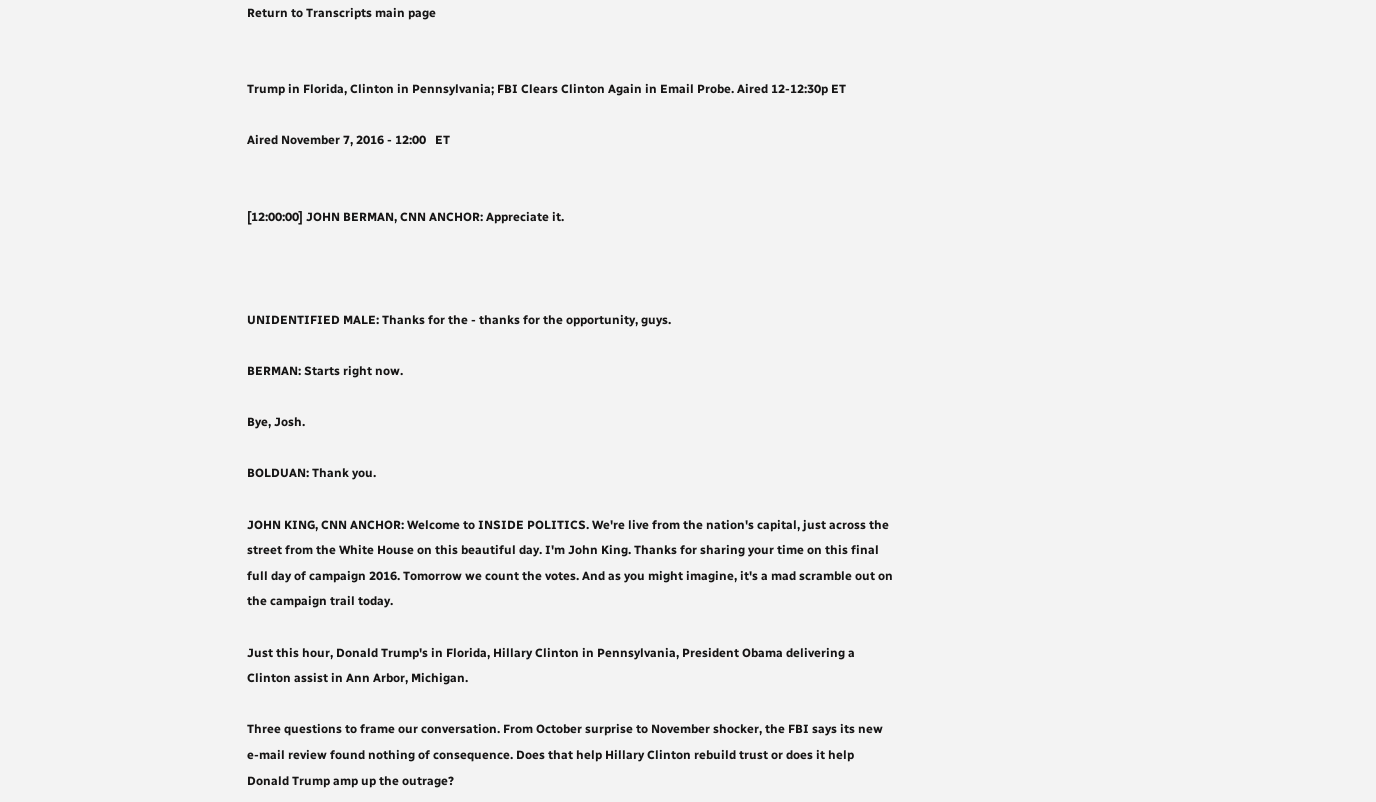Return to Transcripts main page


Trump in Florida, Clinton in Pennsylvania; FBI Clears Clinton Again in Email Probe. Aired 12-12:30p ET

Aired November 7, 2016 - 12:00   ET


[12:00:00] JOHN BERMAN, CNN ANCHOR: Appreciate it.



UNIDENTIFIED MALE: Thanks for the - thanks for the opportunity, guys.

BERMAN: Starts right now.

Bye, Josh.

BOLDUAN: Thank you.

JOHN KING, CNN ANCHOR: Welcome to INSIDE POLITICS. We're live from the nation's capital, just across the street from the White House on this beautiful day. I'm John King. Thanks for sharing your time on this final full day of campaign 2016. Tomorrow we count the votes. And as you might imagine, it's a mad scramble out on the campaign trail today.

Just this hour, Donald Trump's in Florida, Hillary Clinton in Pennsylvania, President Obama delivering a Clinton assist in Ann Arbor, Michigan.

Three questions to frame our conversation. From October surprise to November shocker, the FBI says its new e-mail review found nothing of consequence. Does that help Hillary Clinton rebuild trust or does it help Donald Trump amp up the outrage?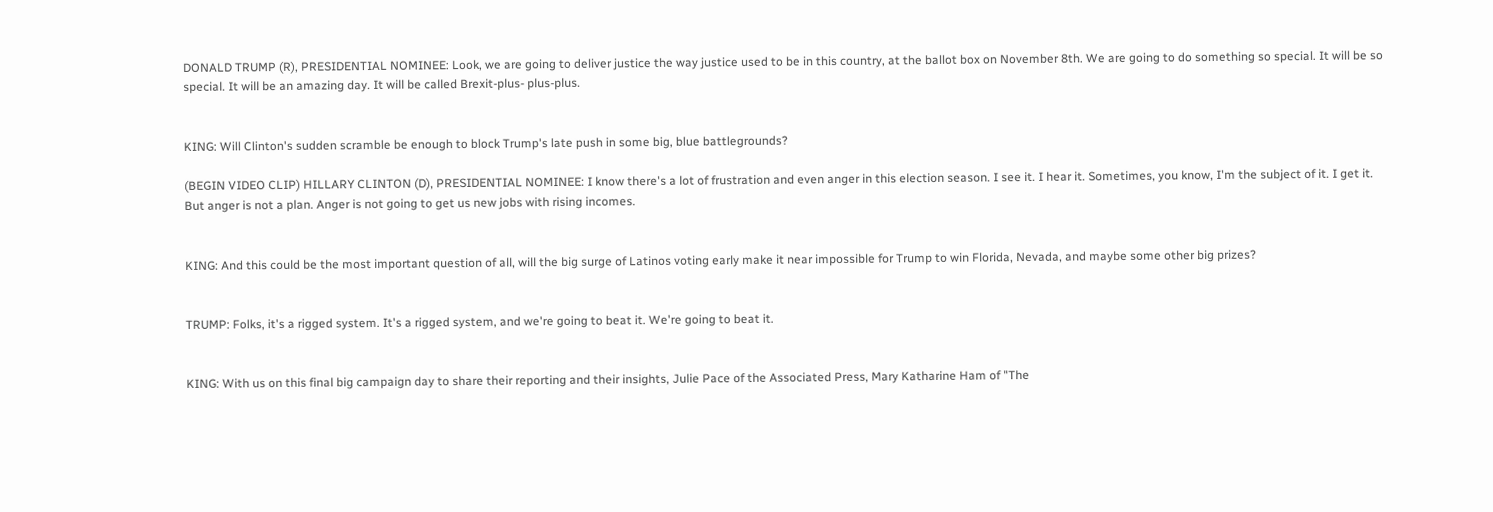DONALD TRUMP (R), PRESIDENTIAL NOMINEE: Look, we are going to deliver justice the way justice used to be in this country, at the ballot box on November 8th. We are going to do something so special. It will be so special. It will be an amazing day. It will be called Brexit-plus- plus-plus.


KING: Will Clinton's sudden scramble be enough to block Trump's late push in some big, blue battlegrounds?

(BEGIN VIDEO CLIP) HILLARY CLINTON (D), PRESIDENTIAL NOMINEE: I know there's a lot of frustration and even anger in this election season. I see it. I hear it. Sometimes, you know, I'm the subject of it. I get it. But anger is not a plan. Anger is not going to get us new jobs with rising incomes.


KING: And this could be the most important question of all, will the big surge of Latinos voting early make it near impossible for Trump to win Florida, Nevada, and maybe some other big prizes?


TRUMP: Folks, it's a rigged system. It's a rigged system, and we're going to beat it. We're going to beat it.


KING: With us on this final big campaign day to share their reporting and their insights, Julie Pace of the Associated Press, Mary Katharine Ham of "The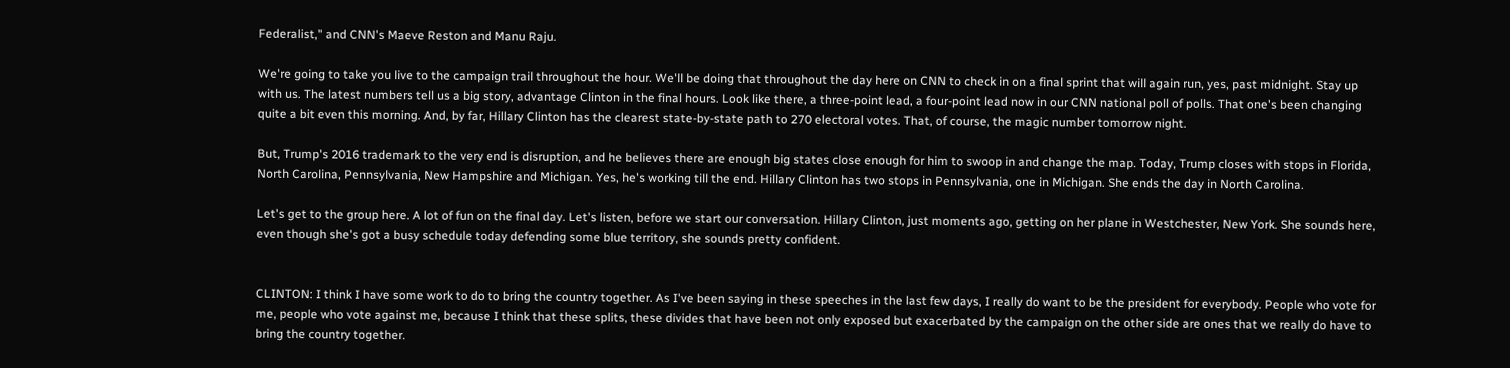Federalist," and CNN's Maeve Reston and Manu Raju.

We're going to take you live to the campaign trail throughout the hour. We'll be doing that throughout the day here on CNN to check in on a final sprint that will again run, yes, past midnight. Stay up with us. The latest numbers tell us a big story, advantage Clinton in the final hours. Look like there, a three-point lead, a four-point lead now in our CNN national poll of polls. That one's been changing quite a bit even this morning. And, by far, Hillary Clinton has the clearest state-by-state path to 270 electoral votes. That, of course, the magic number tomorrow night.

But, Trump's 2016 trademark to the very end is disruption, and he believes there are enough big states close enough for him to swoop in and change the map. Today, Trump closes with stops in Florida, North Carolina, Pennsylvania, New Hampshire and Michigan. Yes, he's working till the end. Hillary Clinton has two stops in Pennsylvania, one in Michigan. She ends the day in North Carolina.

Let's get to the group here. A lot of fun on the final day. Let's listen, before we start our conversation. Hillary Clinton, just moments ago, getting on her plane in Westchester, New York. She sounds here, even though she's got a busy schedule today defending some blue territory, she sounds pretty confident.


CLINTON: I think I have some work to do to bring the country together. As I've been saying in these speeches in the last few days, I really do want to be the president for everybody. People who vote for me, people who vote against me, because I think that these splits, these divides that have been not only exposed but exacerbated by the campaign on the other side are ones that we really do have to bring the country together.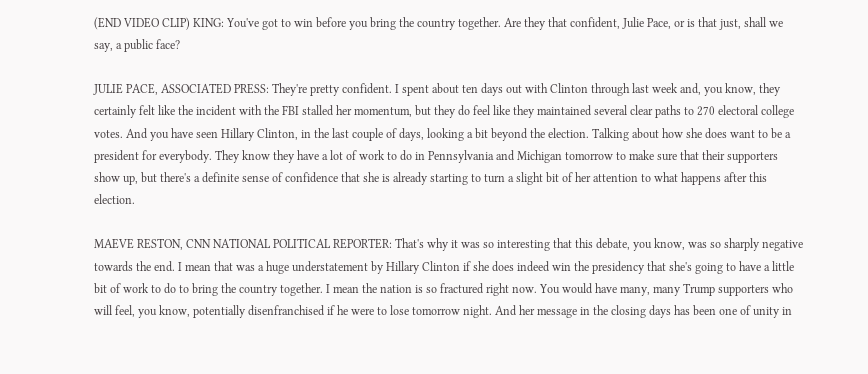(END VIDEO CLIP) KING: You've got to win before you bring the country together. Are they that confident, Julie Pace, or is that just, shall we say, a public face?

JULIE PACE, ASSOCIATED PRESS: They're pretty confident. I spent about ten days out with Clinton through last week and, you know, they certainly felt like the incident with the FBI stalled her momentum, but they do feel like they maintained several clear paths to 270 electoral college votes. And you have seen Hillary Clinton, in the last couple of days, looking a bit beyond the election. Talking about how she does want to be a president for everybody. They know they have a lot of work to do in Pennsylvania and Michigan tomorrow to make sure that their supporters show up, but there's a definite sense of confidence that she is already starting to turn a slight bit of her attention to what happens after this election.

MAEVE RESTON, CNN NATIONAL POLITICAL REPORTER: That's why it was so interesting that this debate, you know, was so sharply negative towards the end. I mean that was a huge understatement by Hillary Clinton if she does indeed win the presidency that she's going to have a little bit of work to do to bring the country together. I mean the nation is so fractured right now. You would have many, many Trump supporters who will feel, you know, potentially disenfranchised if he were to lose tomorrow night. And her message in the closing days has been one of unity in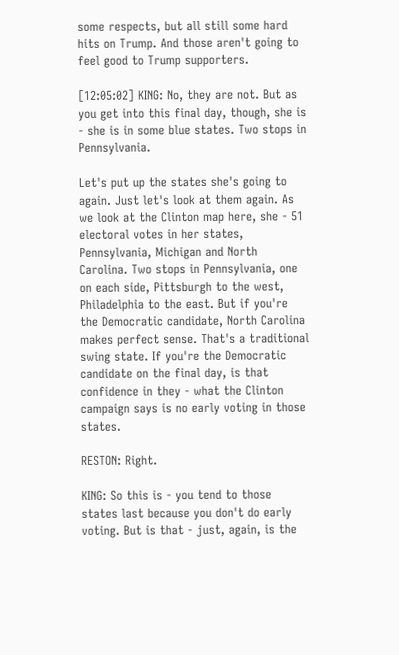some respects, but all still some hard hits on Trump. And those aren't going to feel good to Trump supporters.

[12:05:02] KING: No, they are not. But as you get into this final day, though, she is - she is in some blue states. Two stops in Pennsylvania.

Let's put up the states she's going to again. Just let's look at them again. As we look at the Clinton map here, she - 51 electoral votes in her states, Pennsylvania, Michigan and North Carolina. Two stops in Pennsylvania, one on each side, Pittsburgh to the west, Philadelphia to the east. But if you're the Democratic candidate, North Carolina makes perfect sense. That's a traditional swing state. If you're the Democratic candidate on the final day, is that confidence in they - what the Clinton campaign says is no early voting in those states.

RESTON: Right.

KING: So this is - you tend to those states last because you don't do early voting. But is that - just, again, is the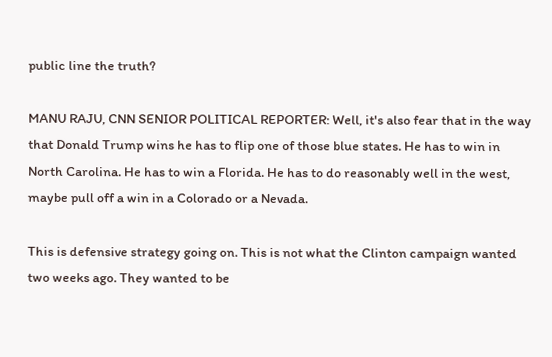public line the truth?

MANU RAJU, CNN SENIOR POLITICAL REPORTER: Well, it's also fear that in the way that Donald Trump wins he has to flip one of those blue states. He has to win in North Carolina. He has to win a Florida. He has to do reasonably well in the west, maybe pull off a win in a Colorado or a Nevada.

This is defensive strategy going on. This is not what the Clinton campaign wanted two weeks ago. They wanted to be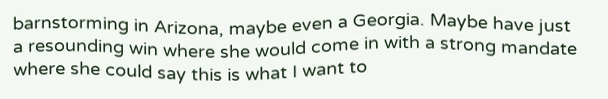barnstorming in Arizona, maybe even a Georgia. Maybe have just a resounding win where she would come in with a strong mandate where she could say this is what I want to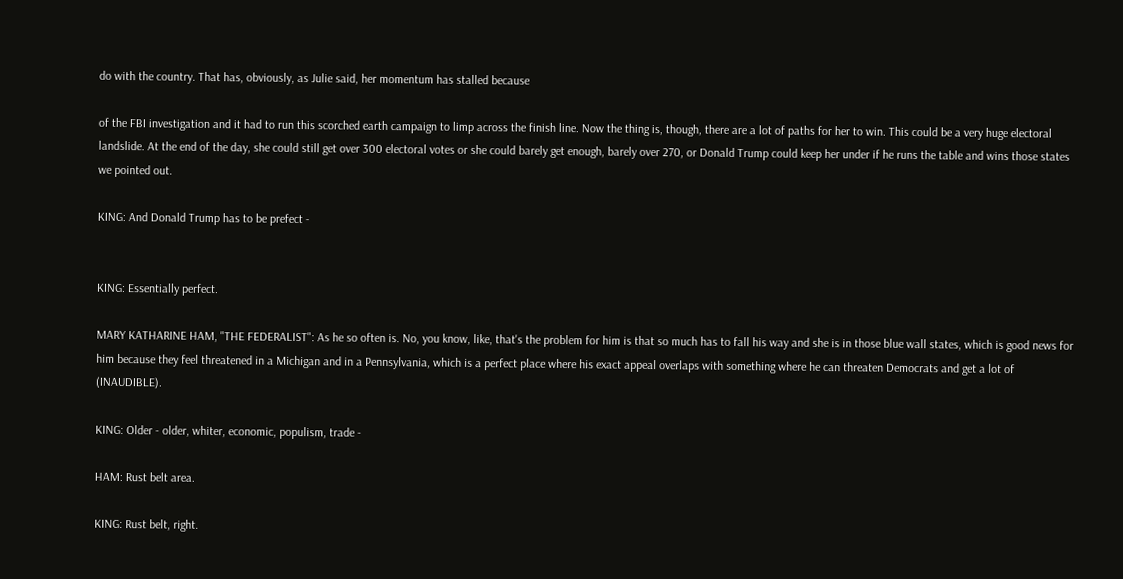do with the country. That has, obviously, as Julie said, her momentum has stalled because

of the FBI investigation and it had to run this scorched earth campaign to limp across the finish line. Now the thing is, though, there are a lot of paths for her to win. This could be a very huge electoral landslide. At the end of the day, she could still get over 300 electoral votes or she could barely get enough, barely over 270, or Donald Trump could keep her under if he runs the table and wins those states we pointed out.

KING: And Donald Trump has to be prefect -


KING: Essentially perfect.

MARY KATHARINE HAM, "THE FEDERALIST": As he so often is. No, you know, like, that's the problem for him is that so much has to fall his way and she is in those blue wall states, which is good news for him because they feel threatened in a Michigan and in a Pennsylvania, which is a perfect place where his exact appeal overlaps with something where he can threaten Democrats and get a lot of (INAUDIBLE).

KING: Older - older, whiter, economic, populism, trade -

HAM: Rust belt area.

KING: Rust belt, right.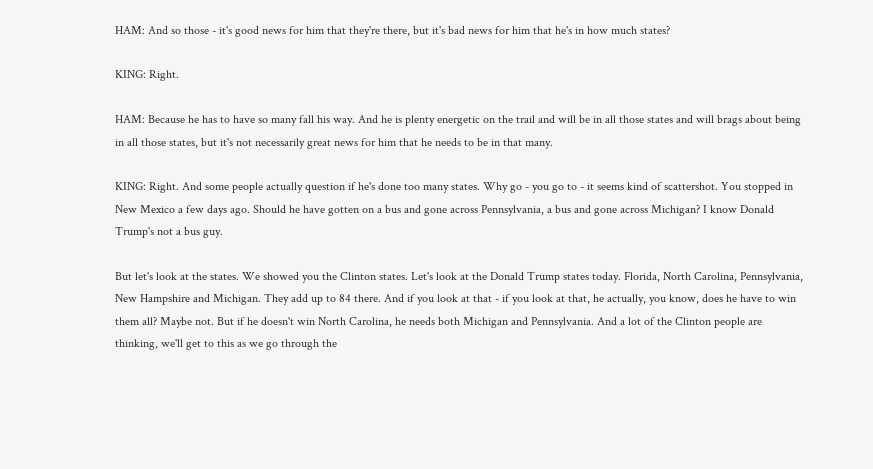HAM: And so those - it's good news for him that they're there, but it's bad news for him that he's in how much states?

KING: Right.

HAM: Because he has to have so many fall his way. And he is plenty energetic on the trail and will be in all those states and will brags about being in all those states, but it's not necessarily great news for him that he needs to be in that many.

KING: Right. And some people actually question if he's done too many states. Why go - you go to - it seems kind of scattershot. You stopped in New Mexico a few days ago. Should he have gotten on a bus and gone across Pennsylvania, a bus and gone across Michigan? I know Donald Trump's not a bus guy.

But let's look at the states. We showed you the Clinton states. Let's look at the Donald Trump states today. Florida, North Carolina, Pennsylvania, New Hampshire and Michigan. They add up to 84 there. And if you look at that - if you look at that, he actually, you know, does he have to win them all? Maybe not. But if he doesn't win North Carolina, he needs both Michigan and Pennsylvania. And a lot of the Clinton people are thinking, we'll get to this as we go through the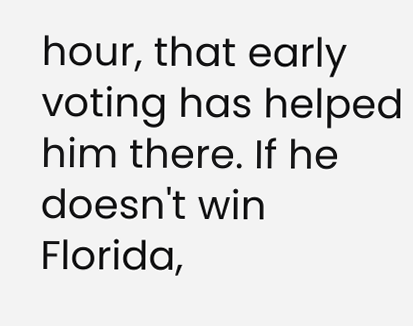hour, that early voting has helped him there. If he doesn't win Florida,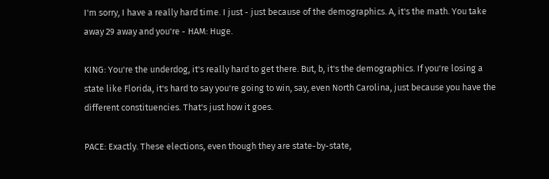I'm sorry, I have a really hard time. I just - just because of the demographics. A, it's the math. You take away 29 away and you're - HAM: Huge.

KING: You're the underdog, it's really hard to get there. But, b, it's the demographics. If you're losing a state like Florida, it's hard to say you're going to win, say, even North Carolina, just because you have the different constituencies. That's just how it goes.

PACE: Exactly. These elections, even though they are state-by-state,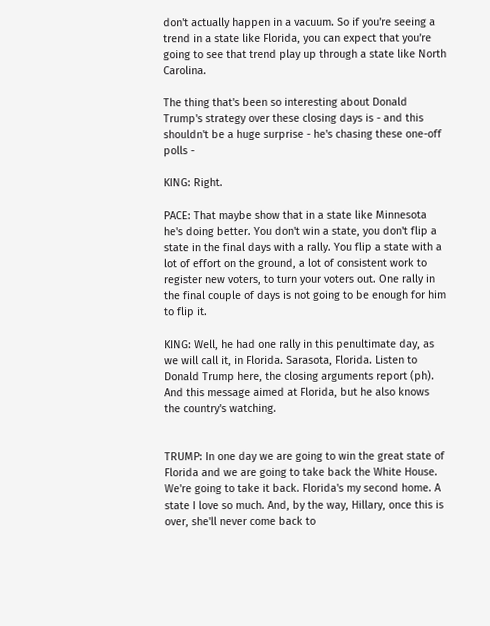don't actually happen in a vacuum. So if you're seeing a trend in a state like Florida, you can expect that you're going to see that trend play up through a state like North Carolina.

The thing that's been so interesting about Donald Trump's strategy over these closing days is - and this shouldn't be a huge surprise - he's chasing these one-off polls -

KING: Right.

PACE: That maybe show that in a state like Minnesota he's doing better. You don't win a state, you don't flip a state in the final days with a rally. You flip a state with a lot of effort on the ground, a lot of consistent work to register new voters, to turn your voters out. One rally in the final couple of days is not going to be enough for him to flip it.

KING: Well, he had one rally in this penultimate day, as we will call it, in Florida. Sarasota, Florida. Listen to Donald Trump here, the closing arguments report (ph). And this message aimed at Florida, but he also knows the country's watching.


TRUMP: In one day we are going to win the great state of Florida and we are going to take back the White House. We're going to take it back. Florida's my second home. A state I love so much. And, by the way, Hillary, once this is over, she'll never come back to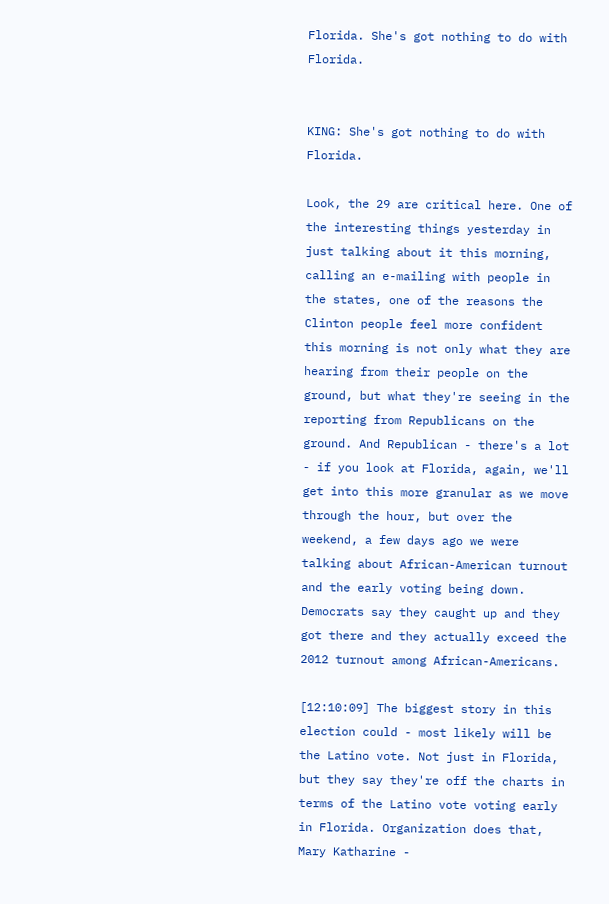Florida. She's got nothing to do with Florida.


KING: She's got nothing to do with Florida.

Look, the 29 are critical here. One of the interesting things yesterday in just talking about it this morning, calling an e-mailing with people in the states, one of the reasons the Clinton people feel more confident this morning is not only what they are hearing from their people on the ground, but what they're seeing in the reporting from Republicans on the ground. And Republican - there's a lot - if you look at Florida, again, we'll get into this more granular as we move through the hour, but over the weekend, a few days ago we were talking about African-American turnout and the early voting being down. Democrats say they caught up and they got there and they actually exceed the 2012 turnout among African-Americans.

[12:10:09] The biggest story in this election could - most likely will be the Latino vote. Not just in Florida, but they say they're off the charts in terms of the Latino vote voting early in Florida. Organization does that, Mary Katharine -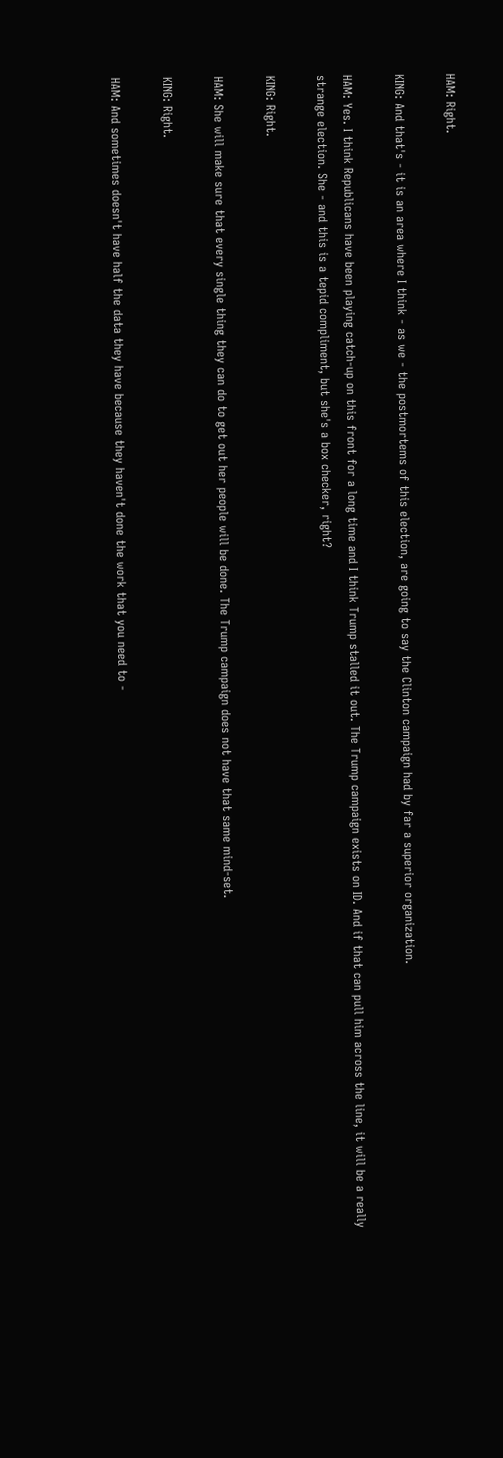HAM: Right.

KING: And that's - it is an area where I think - as we - the postmortems of this election, are going to say the Clinton campaign had by far a superior organization.

HAM: Yes. I think Republicans have been playing catch-up on this front for a long time and I think Trump stalled it out. The Trump campaign exists on ID. And if that can pull him across the line, it will be a really strange election. She - and this is a tepid compliment, but she's a box checker, right?

KING: Right.

HAM: She will make sure that every single thing they can do to get out her people will be done. The Trump campaign does not have that same mind-set.

KING: Right.

HAM: And sometimes doesn't have half the data they have because they haven't done the work that you need to -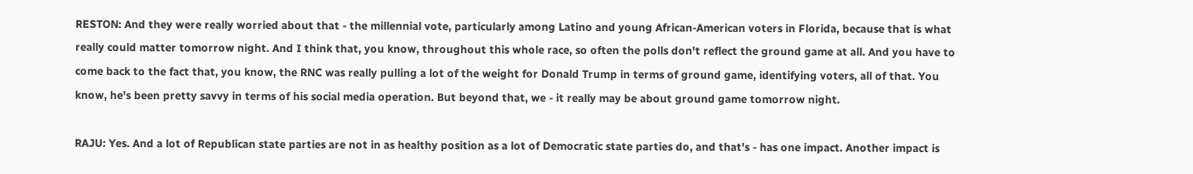RESTON: And they were really worried about that - the millennial vote, particularly among Latino and young African-American voters in Florida, because that is what really could matter tomorrow night. And I think that, you know, throughout this whole race, so often the polls don't reflect the ground game at all. And you have to come back to the fact that, you know, the RNC was really pulling a lot of the weight for Donald Trump in terms of ground game, identifying voters, all of that. You know, he's been pretty savvy in terms of his social media operation. But beyond that, we - it really may be about ground game tomorrow night.

RAJU: Yes. And a lot of Republican state parties are not in as healthy position as a lot of Democratic state parties do, and that's - has one impact. Another impact is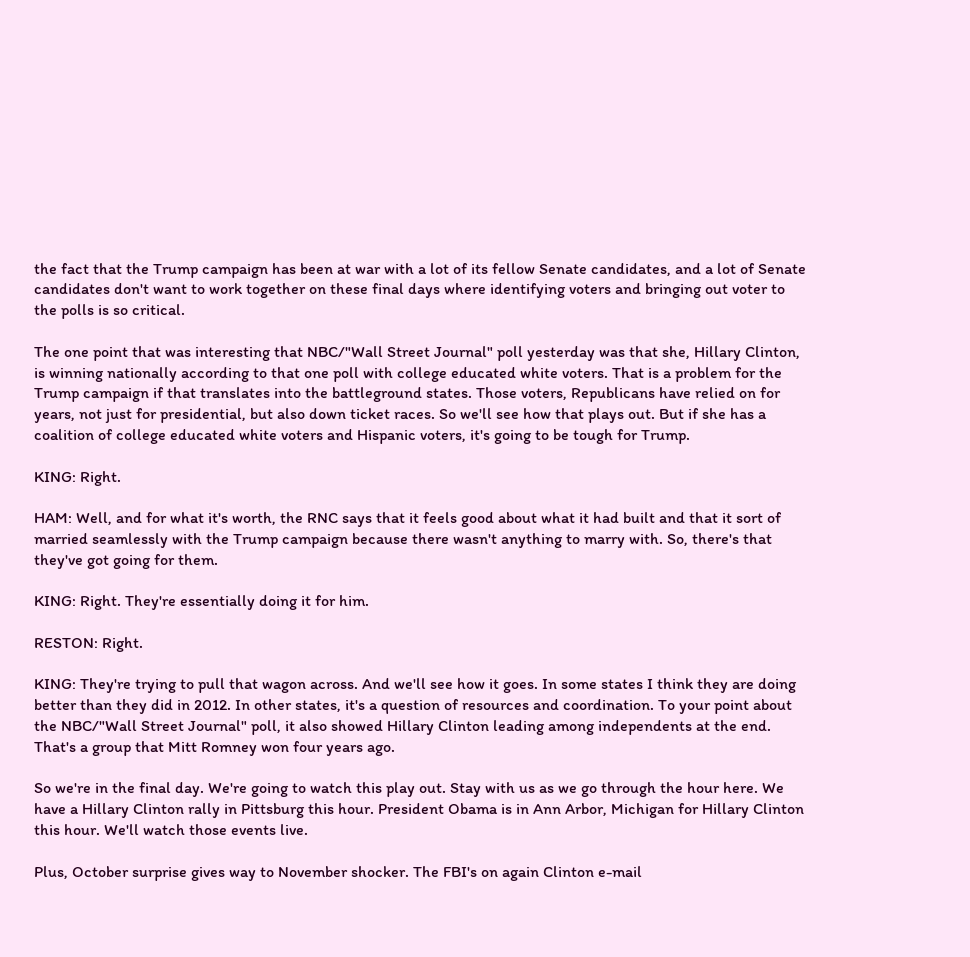the fact that the Trump campaign has been at war with a lot of its fellow Senate candidates, and a lot of Senate candidates don't want to work together on these final days where identifying voters and bringing out voter to the polls is so critical.

The one point that was interesting that NBC/"Wall Street Journal" poll yesterday was that she, Hillary Clinton, is winning nationally according to that one poll with college educated white voters. That is a problem for the Trump campaign if that translates into the battleground states. Those voters, Republicans have relied on for years, not just for presidential, but also down ticket races. So we'll see how that plays out. But if she has a coalition of college educated white voters and Hispanic voters, it's going to be tough for Trump.

KING: Right.

HAM: Well, and for what it's worth, the RNC says that it feels good about what it had built and that it sort of married seamlessly with the Trump campaign because there wasn't anything to marry with. So, there's that they've got going for them.

KING: Right. They're essentially doing it for him.

RESTON: Right.

KING: They're trying to pull that wagon across. And we'll see how it goes. In some states I think they are doing better than they did in 2012. In other states, it's a question of resources and coordination. To your point about the NBC/"Wall Street Journal" poll, it also showed Hillary Clinton leading among independents at the end. That's a group that Mitt Romney won four years ago.

So we're in the final day. We're going to watch this play out. Stay with us as we go through the hour here. We have a Hillary Clinton rally in Pittsburg this hour. President Obama is in Ann Arbor, Michigan for Hillary Clinton this hour. We'll watch those events live.

Plus, October surprise gives way to November shocker. The FBI's on again Clinton e-mail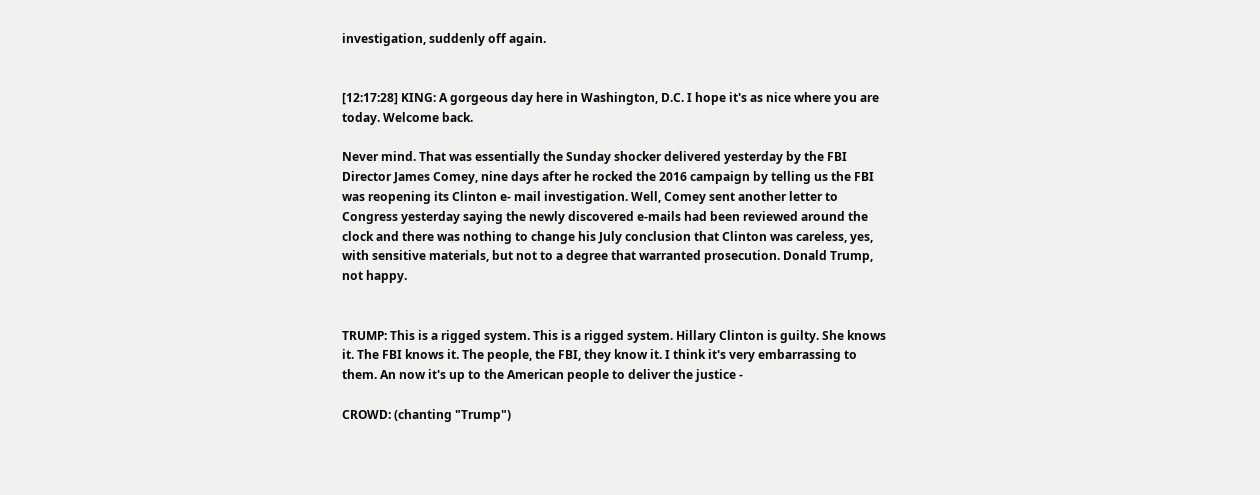investigation, suddenly off again.


[12:17:28] KING: A gorgeous day here in Washington, D.C. I hope it's as nice where you are today. Welcome back.

Never mind. That was essentially the Sunday shocker delivered yesterday by the FBI Director James Comey, nine days after he rocked the 2016 campaign by telling us the FBI was reopening its Clinton e- mail investigation. Well, Comey sent another letter to Congress yesterday saying the newly discovered e-mails had been reviewed around the clock and there was nothing to change his July conclusion that Clinton was careless, yes, with sensitive materials, but not to a degree that warranted prosecution. Donald Trump, not happy.


TRUMP: This is a rigged system. This is a rigged system. Hillary Clinton is guilty. She knows it. The FBI knows it. The people, the FBI, they know it. I think it's very embarrassing to them. An now it's up to the American people to deliver the justice -

CROWD: (chanting "Trump")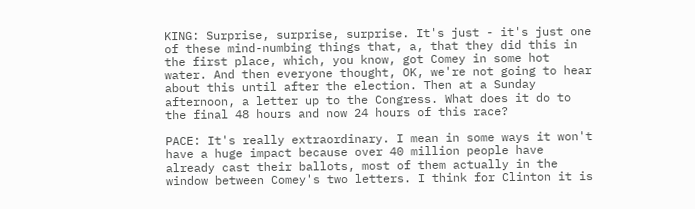KING: Surprise, surprise, surprise. It's just - it's just one of these mind-numbing things that, a, that they did this in the first place, which, you know, got Comey in some hot water. And then everyone thought, OK, we're not going to hear about this until after the election. Then at a Sunday afternoon, a letter up to the Congress. What does it do to the final 48 hours and now 24 hours of this race?

PACE: It's really extraordinary. I mean in some ways it won't have a huge impact because over 40 million people have already cast their ballots, most of them actually in the window between Comey's two letters. I think for Clinton it is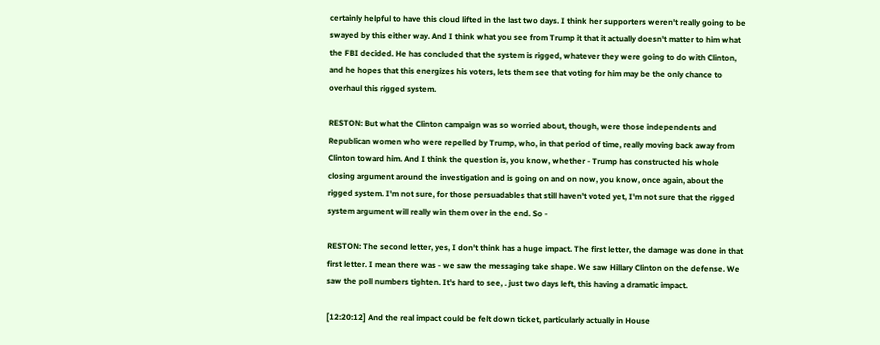certainly helpful to have this cloud lifted in the last two days. I think her supporters weren't really going to be swayed by this either way. And I think what you see from Trump it that it actually doesn't matter to him what the FBI decided. He has concluded that the system is rigged, whatever they were going to do with Clinton, and he hopes that this energizes his voters, lets them see that voting for him may be the only chance to overhaul this rigged system.

RESTON: But what the Clinton campaign was so worried about, though, were those independents and Republican women who were repelled by Trump, who, in that period of time, really moving back away from Clinton toward him. And I think the question is, you know, whether - Trump has constructed his whole closing argument around the investigation and is going on and on now, you know, once again, about the rigged system. I'm not sure, for those persuadables that still haven't voted yet, I'm not sure that the rigged system argument will really win them over in the end. So -

RESTON: The second letter, yes, I don't think has a huge impact. The first letter, the damage was done in that first letter. I mean there was - we saw the messaging take shape. We saw Hillary Clinton on the defense. We saw the poll numbers tighten. It's hard to see, . just two days left, this having a dramatic impact.

[12:20:12] And the real impact could be felt down ticket, particularly actually in House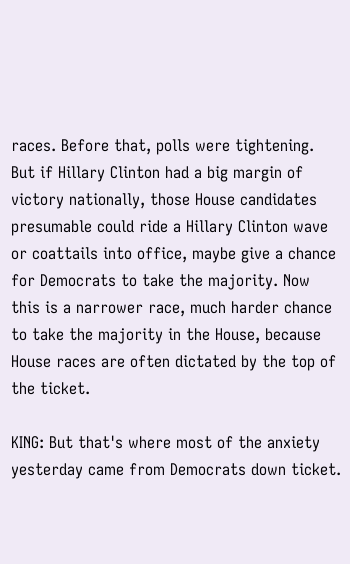races. Before that, polls were tightening. But if Hillary Clinton had a big margin of victory nationally, those House candidates presumable could ride a Hillary Clinton wave or coattails into office, maybe give a chance for Democrats to take the majority. Now this is a narrower race, much harder chance to take the majority in the House, because House races are often dictated by the top of the ticket.

KING: But that's where most of the anxiety yesterday came from Democrats down ticket.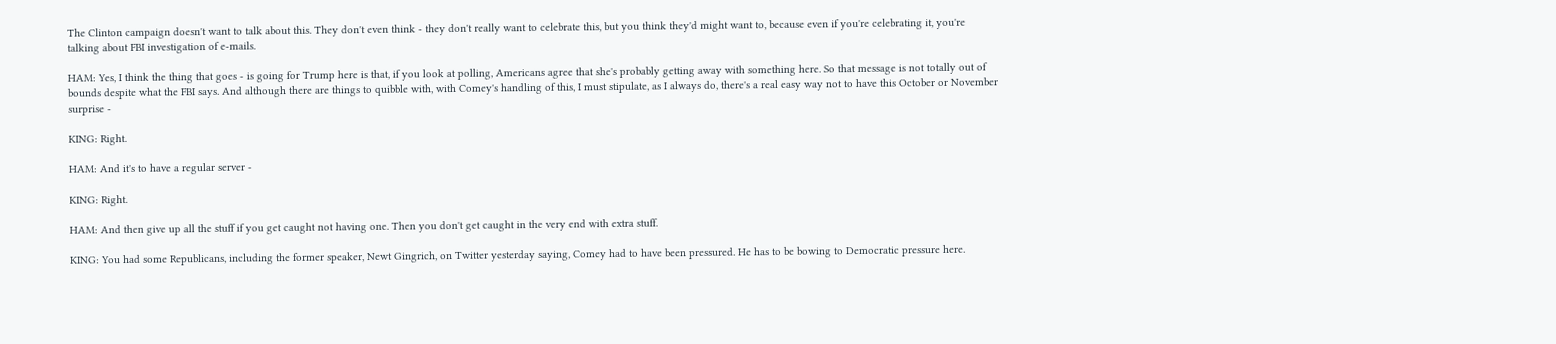The Clinton campaign doesn't want to talk about this. They don't even think - they don't really want to celebrate this, but you think they'd might want to, because even if you're celebrating it, you're talking about FBI investigation of e-mails.

HAM: Yes, I think the thing that goes - is going for Trump here is that, if you look at polling, Americans agree that she's probably getting away with something here. So that message is not totally out of bounds despite what the FBI says. And although there are things to quibble with, with Comey's handling of this, I must stipulate, as I always do, there's a real easy way not to have this October or November surprise -

KING: Right.

HAM: And it's to have a regular server -

KING: Right.

HAM: And then give up all the stuff if you get caught not having one. Then you don't get caught in the very end with extra stuff.

KING: You had some Republicans, including the former speaker, Newt Gingrich, on Twitter yesterday saying, Comey had to have been pressured. He has to be bowing to Democratic pressure here.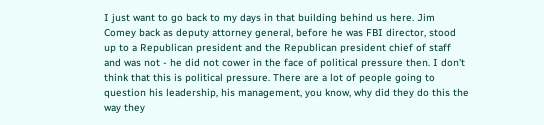I just want to go back to my days in that building behind us here. Jim Comey back as deputy attorney general, before he was FBI director, stood up to a Republican president and the Republican president chief of staff and was not - he did not cower in the face of political pressure then. I don't think that this is political pressure. There are a lot of people going to question his leadership, his management, you know, why did they do this the way they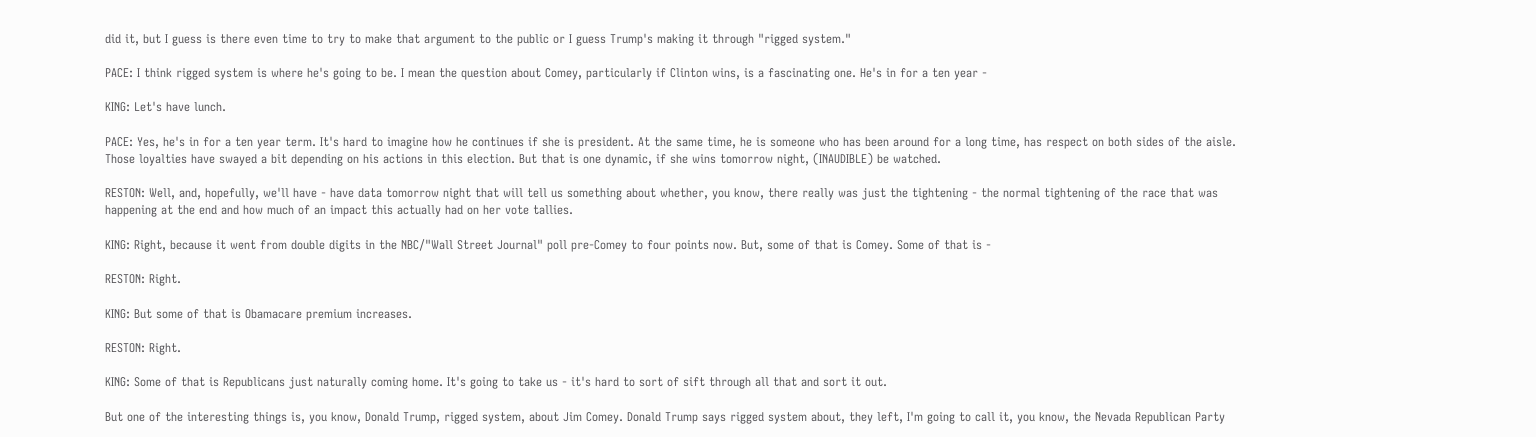did it, but I guess is there even time to try to make that argument to the public or I guess Trump's making it through "rigged system."

PACE: I think rigged system is where he's going to be. I mean the question about Comey, particularly if Clinton wins, is a fascinating one. He's in for a ten year -

KING: Let's have lunch.

PACE: Yes, he's in for a ten year term. It's hard to imagine how he continues if she is president. At the same time, he is someone who has been around for a long time, has respect on both sides of the aisle. Those loyalties have swayed a bit depending on his actions in this election. But that is one dynamic, if she wins tomorrow night, (INAUDIBLE) be watched.

RESTON: Well, and, hopefully, we'll have - have data tomorrow night that will tell us something about whether, you know, there really was just the tightening - the normal tightening of the race that was happening at the end and how much of an impact this actually had on her vote tallies.

KING: Right, because it went from double digits in the NBC/"Wall Street Journal" poll pre-Comey to four points now. But, some of that is Comey. Some of that is -

RESTON: Right.

KING: But some of that is Obamacare premium increases.

RESTON: Right.

KING: Some of that is Republicans just naturally coming home. It's going to take us - it's hard to sort of sift through all that and sort it out.

But one of the interesting things is, you know, Donald Trump, rigged system, about Jim Comey. Donald Trump says rigged system about, they left, I'm going to call it, you know, the Nevada Republican Party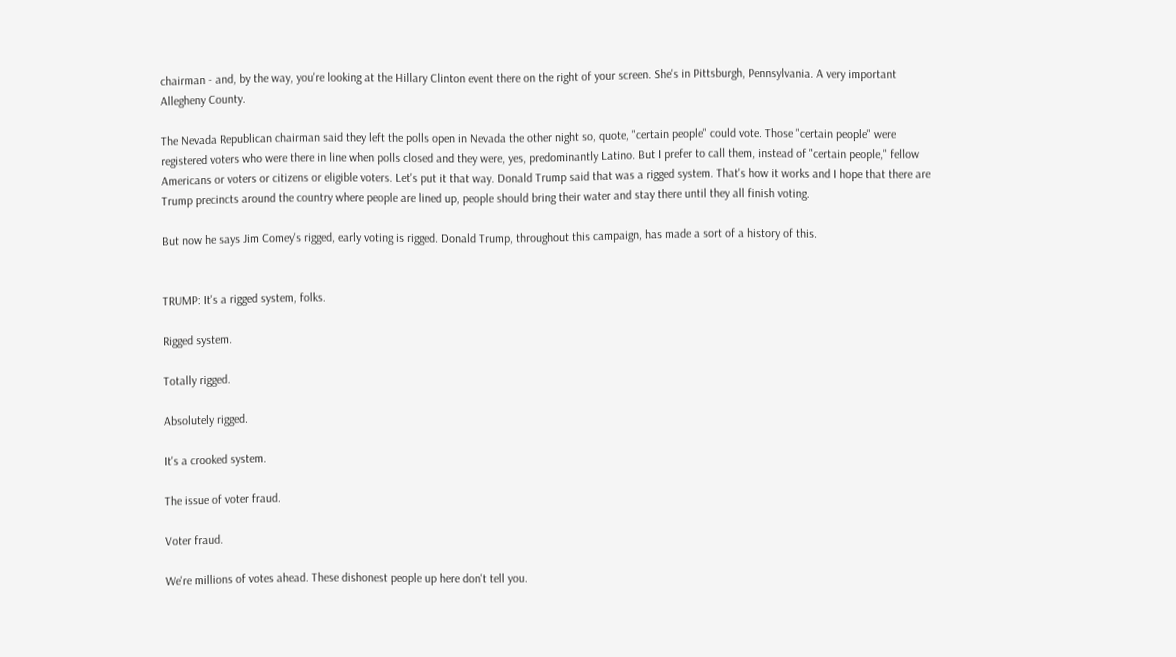chairman - and, by the way, you're looking at the Hillary Clinton event there on the right of your screen. She's in Pittsburgh, Pennsylvania. A very important Allegheny County.

The Nevada Republican chairman said they left the polls open in Nevada the other night so, quote, "certain people" could vote. Those "certain people" were registered voters who were there in line when polls closed and they were, yes, predominantly Latino. But I prefer to call them, instead of "certain people," fellow Americans or voters or citizens or eligible voters. Let's put it that way. Donald Trump said that was a rigged system. That's how it works and I hope that there are Trump precincts around the country where people are lined up, people should bring their water and stay there until they all finish voting.

But now he says Jim Comey's rigged, early voting is rigged. Donald Trump, throughout this campaign, has made a sort of a history of this.


TRUMP: It's a rigged system, folks.

Rigged system.

Totally rigged.

Absolutely rigged.

It's a crooked system.

The issue of voter fraud.

Voter fraud.

We're millions of votes ahead. These dishonest people up here don't tell you.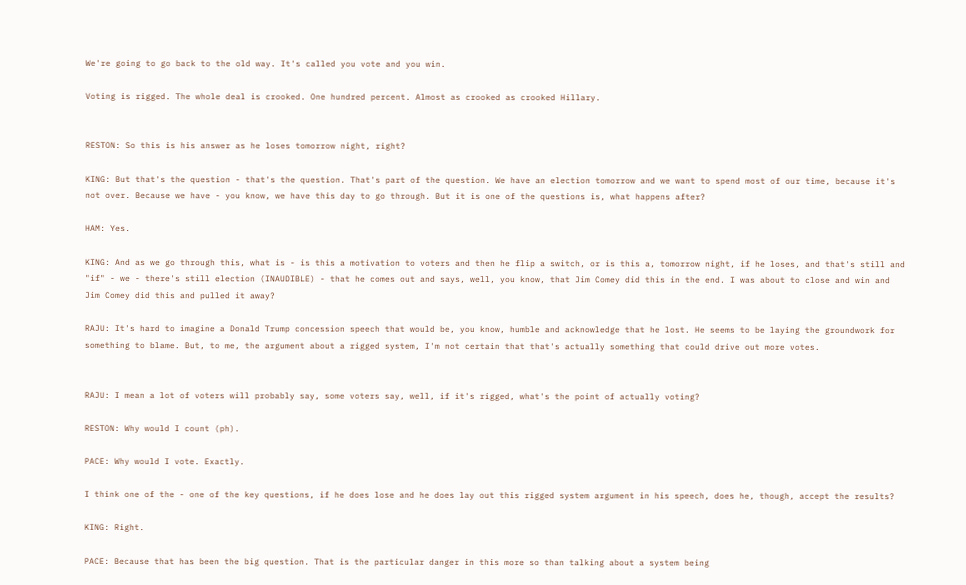We're going to go back to the old way. It's called you vote and you win.

Voting is rigged. The whole deal is crooked. One hundred percent. Almost as crooked as crooked Hillary.


RESTON: So this is his answer as he loses tomorrow night, right?

KING: But that's the question - that's the question. That's part of the question. We have an election tomorrow and we want to spend most of our time, because it's not over. Because we have - you know, we have this day to go through. But it is one of the questions is, what happens after?

HAM: Yes.

KING: And as we go through this, what is - is this a motivation to voters and then he flip a switch, or is this a, tomorrow night, if he loses, and that's still and "if" - we - there's still election (INAUDIBLE) - that he comes out and says, well, you know, that Jim Comey did this in the end. I was about to close and win and Jim Comey did this and pulled it away?

RAJU: It's hard to imagine a Donald Trump concession speech that would be, you know, humble and acknowledge that he lost. He seems to be laying the groundwork for something to blame. But, to me, the argument about a rigged system, I'm not certain that that's actually something that could drive out more votes.


RAJU: I mean a lot of voters will probably say, some voters say, well, if it's rigged, what's the point of actually voting?

RESTON: Why would I count (ph).

PACE: Why would I vote. Exactly.

I think one of the - one of the key questions, if he does lose and he does lay out this rigged system argument in his speech, does he, though, accept the results?

KING: Right.

PACE: Because that has been the big question. That is the particular danger in this more so than talking about a system being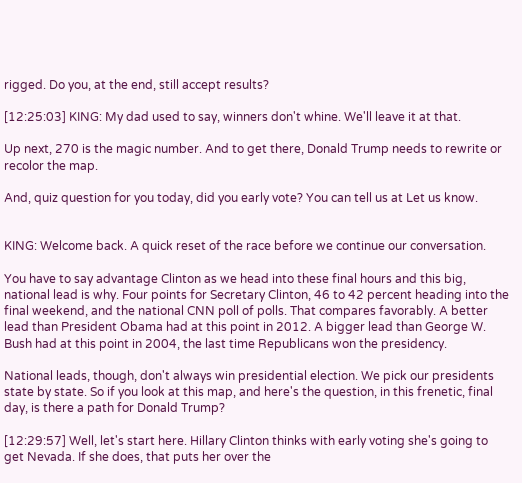rigged. Do you, at the end, still accept results?

[12:25:03] KING: My dad used to say, winners don't whine. We'll leave it at that.

Up next, 270 is the magic number. And to get there, Donald Trump needs to rewrite or recolor the map.

And, quiz question for you today, did you early vote? You can tell us at Let us know.


KING: Welcome back. A quick reset of the race before we continue our conversation.

You have to say advantage Clinton as we head into these final hours and this big, national lead is why. Four points for Secretary Clinton, 46 to 42 percent heading into the final weekend, and the national CNN poll of polls. That compares favorably. A better lead than President Obama had at this point in 2012. A bigger lead than George W. Bush had at this point in 2004, the last time Republicans won the presidency.

National leads, though, don't always win presidential election. We pick our presidents state by state. So if you look at this map, and here's the question, in this frenetic, final day, is there a path for Donald Trump?

[12:29:57] Well, let's start here. Hillary Clinton thinks with early voting she's going to get Nevada. If she does, that puts her over the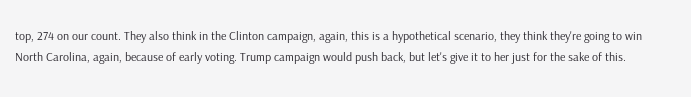top, 274 on our count. They also think in the Clinton campaign, again, this is a hypothetical scenario, they think they're going to win North Carolina, again, because of early voting. Trump campaign would push back, but let's give it to her just for the sake of this.